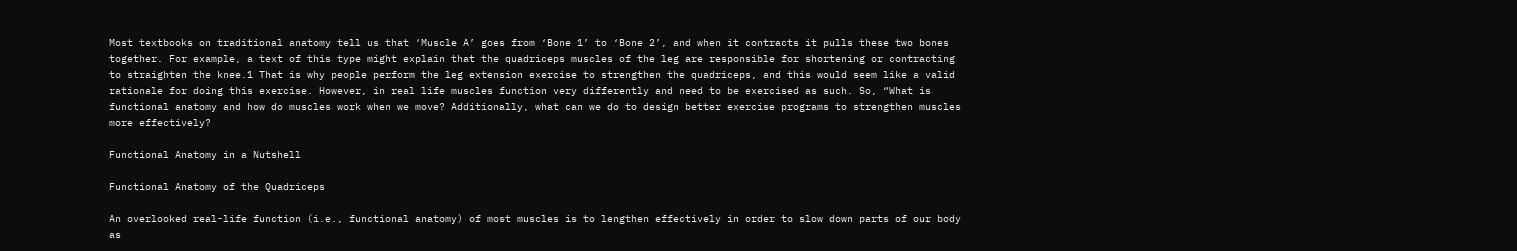Most textbooks on traditional anatomy tell us that ‘Muscle A’ goes from ‘Bone 1’ to ‘Bone 2’, and when it contracts it pulls these two bones together. For example, a text of this type might explain that the quadriceps muscles of the leg are responsible for shortening or contracting to straighten the knee.1 That is why people perform the leg extension exercise to strengthen the quadriceps, and this would seem like a valid rationale for doing this exercise. However, in real life muscles function very differently and need to be exercised as such. So, “What is functional anatomy and how do muscles work when we move? Additionally, what can we do to design better exercise programs to strengthen muscles more effectively?

Functional Anatomy in a Nutshell

Functional Anatomy of the Quadriceps

An overlooked real-life function (i.e., functional anatomy) of most muscles is to lengthen effectively in order to slow down parts of our body as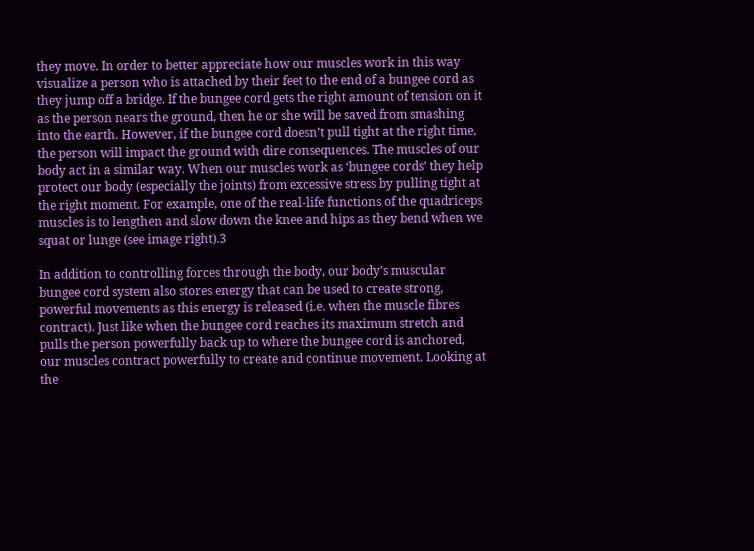they move. In order to better appreciate how our muscles work in this way visualize a person who is attached by their feet to the end of a bungee cord as they jump off a bridge. If the bungee cord gets the right amount of tension on it as the person nears the ground, then he or she will be saved from smashing into the earth. However, if the bungee cord doesn’t pull tight at the right time, the person will impact the ground with dire consequences. The muscles of our body act in a similar way. When our muscles work as ‘bungee cords’ they help protect our body (especially the joints) from excessive stress by pulling tight at the right moment. For example, one of the real-life functions of the quadriceps muscles is to lengthen and slow down the knee and hips as they bend when we squat or lunge (see image right).3

In addition to controlling forces through the body, our body’s muscular bungee cord system also stores energy that can be used to create strong, powerful movements as this energy is released (i.e. when the muscle fibres contract). Just like when the bungee cord reaches its maximum stretch and pulls the person powerfully back up to where the bungee cord is anchored, our muscles contract powerfully to create and continue movement. Looking at the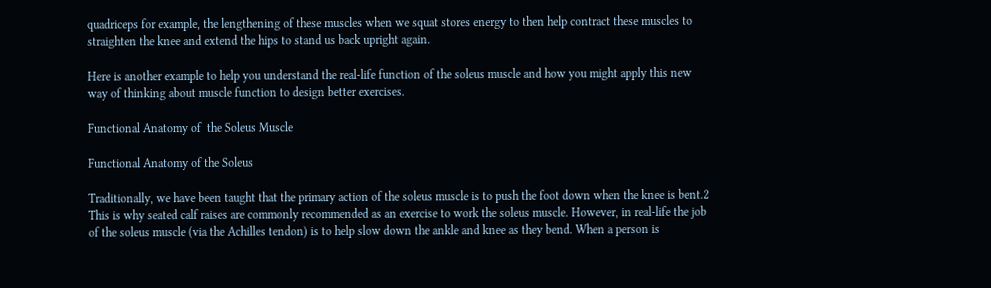quadriceps for example, the lengthening of these muscles when we squat stores energy to then help contract these muscles to straighten the knee and extend the hips to stand us back upright again.

Here is another example to help you understand the real-life function of the soleus muscle and how you might apply this new way of thinking about muscle function to design better exercises.

Functional Anatomy of  the Soleus Muscle

Functional Anatomy of the Soleus

Traditionally, we have been taught that the primary action of the soleus muscle is to push the foot down when the knee is bent.2 This is why seated calf raises are commonly recommended as an exercise to work the soleus muscle. However, in real-life the job of the soleus muscle (via the Achilles tendon) is to help slow down the ankle and knee as they bend. When a person is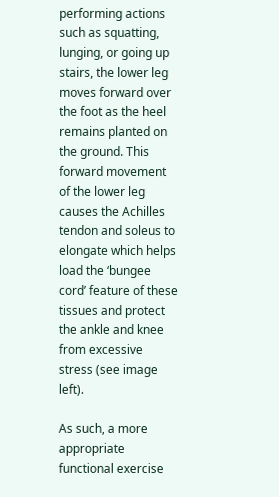performing actions such as squatting, lunging, or going up stairs, the lower leg moves forward over the foot as the heel remains planted on the ground. This forward movement of the lower leg causes the Achilles tendon and soleus to elongate which helps load the ‘bungee cord’ feature of these tissues and protect the ankle and knee from excessive stress (see image left).

As such, a more appropriate functional exercise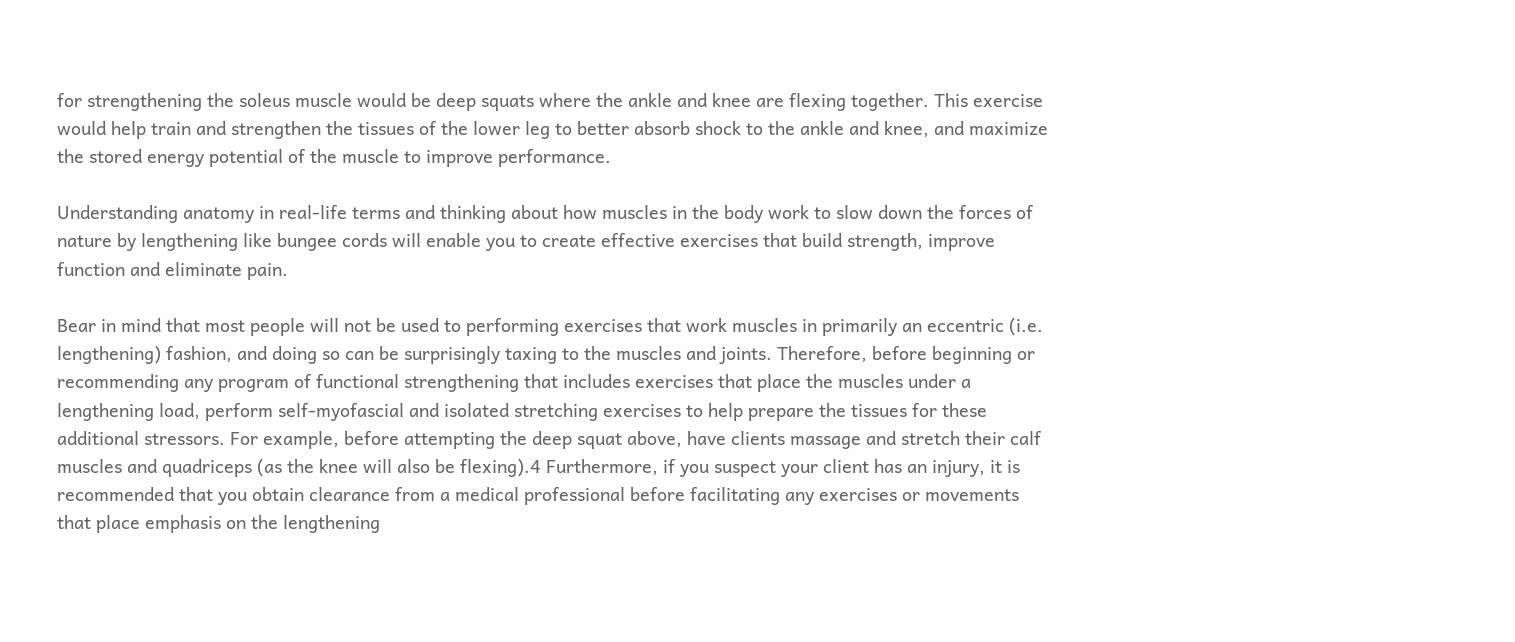for strengthening the soleus muscle would be deep squats where the ankle and knee are flexing together. This exercise would help train and strengthen the tissues of the lower leg to better absorb shock to the ankle and knee, and maximize the stored energy potential of the muscle to improve performance.

Understanding anatomy in real-life terms and thinking about how muscles in the body work to slow down the forces of nature by lengthening like bungee cords will enable you to create effective exercises that build strength, improve function and eliminate pain.

Bear in mind that most people will not be used to performing exercises that work muscles in primarily an eccentric (i.e. lengthening) fashion, and doing so can be surprisingly taxing to the muscles and joints. Therefore, before beginning or recommending any program of functional strengthening that includes exercises that place the muscles under a lengthening load, perform self-myofascial and isolated stretching exercises to help prepare the tissues for these additional stressors. For example, before attempting the deep squat above, have clients massage and stretch their calf muscles and quadriceps (as the knee will also be flexing).4 Furthermore, if you suspect your client has an injury, it is recommended that you obtain clearance from a medical professional before facilitating any exercises or movements that place emphasis on the lengthening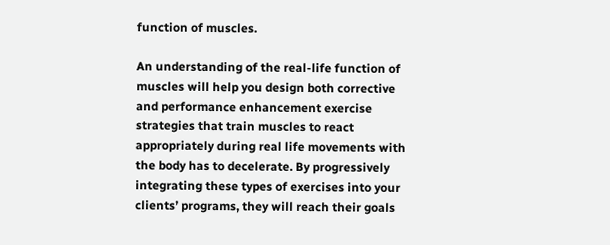function of muscles.

An understanding of the real-life function of muscles will help you design both corrective and performance enhancement exercise strategies that train muscles to react appropriately during real life movements with the body has to decelerate. By progressively integrating these types of exercises into your clients’ programs, they will reach their goals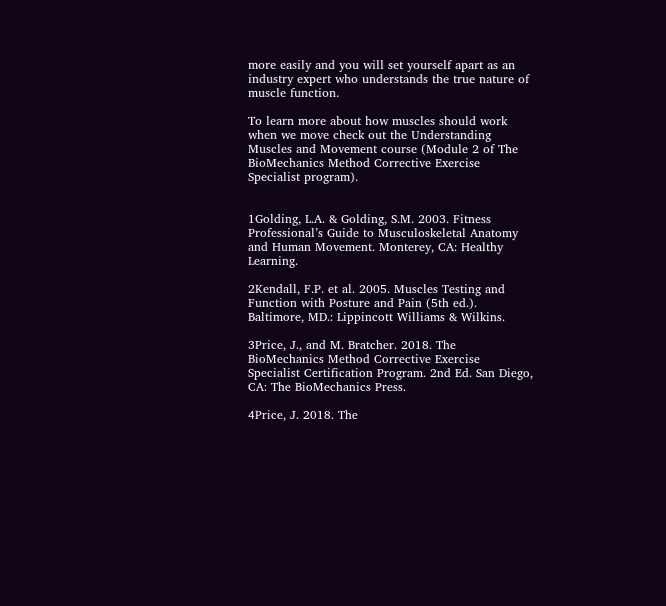more easily and you will set yourself apart as an industry expert who understands the true nature of muscle function.

To learn more about how muscles should work when we move check out the Understanding Muscles and Movement course (Module 2 of The BioMechanics Method Corrective Exercise Specialist program).


1Golding, L.A. & Golding, S.M. 2003. Fitness Professional’s Guide to Musculoskeletal Anatomy and Human Movement. Monterey, CA: Healthy Learning.

2Kendall, F.P. et al. 2005. Muscles Testing and Function with Posture and Pain (5th ed.). Baltimore, MD.: Lippincott Williams & Wilkins.

3Price, J., and M. Bratcher. 2018. The BioMechanics Method Corrective Exercise Specialist Certification Program. 2nd Ed. San Diego, CA: The BioMechanics Press.

4Price, J. 2018. The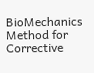BioMechanics Method for Corrective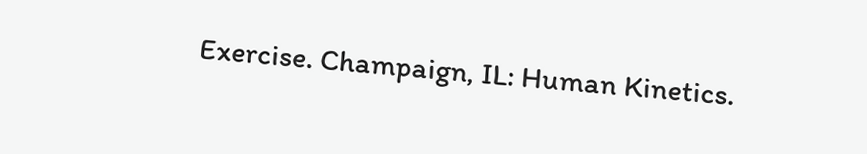Exercise. Champaign, IL: Human Kinetics.